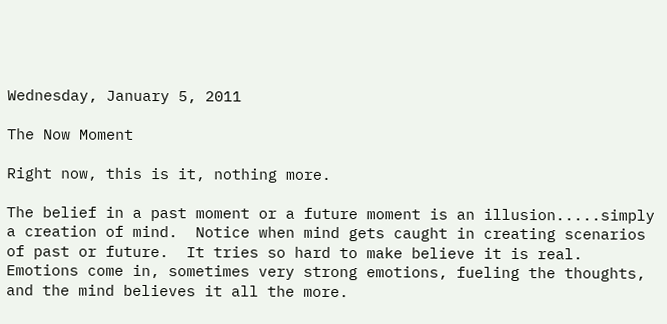Wednesday, January 5, 2011

The Now Moment

Right now, this is it, nothing more.

The belief in a past moment or a future moment is an illusion.....simply a creation of mind.  Notice when mind gets caught in creating scenarios of past or future.  It tries so hard to make believe it is real.  Emotions come in, sometimes very strong emotions, fueling the thoughts,  and the mind believes it all the more.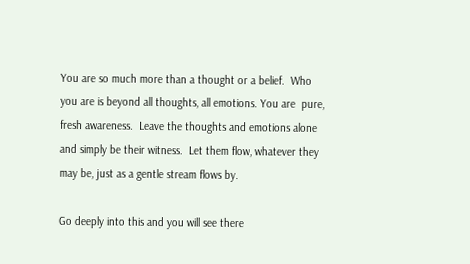You are so much more than a thought or a belief.  Who you are is beyond all thoughts, all emotions. You are  pure, fresh awareness.  Leave the thoughts and emotions alone and simply be their witness.  Let them flow, whatever they may be, just as a gentle stream flows by.

Go deeply into this and you will see there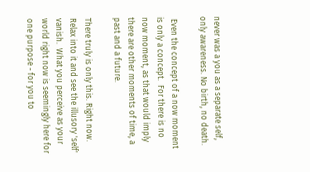never was a you as a separate self, only awareness. No birth, no death.

 Even the concept of a now moment is only a concept.  For there is no now moment, as that would imply there are other moments of time, a past and a future.

There truly is only this. Right now.  Relax into it and see the illusory 'self' vanish.  What you perceive as your world right now is seemingly here for one purpose - for you to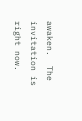awaken.  The invitation is right now.